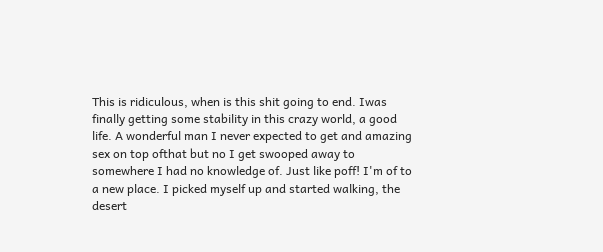This is ridiculous, when is this shit going to end. Iwas finally getting some stability in this crazy world, a good life. A wonderful man I never expected to get and amazing sex on top ofthat but no I get swooped away to somewhere I had no knowledge of. Just like poff! I'm of to a new place. I picked myself up and started walking, the desert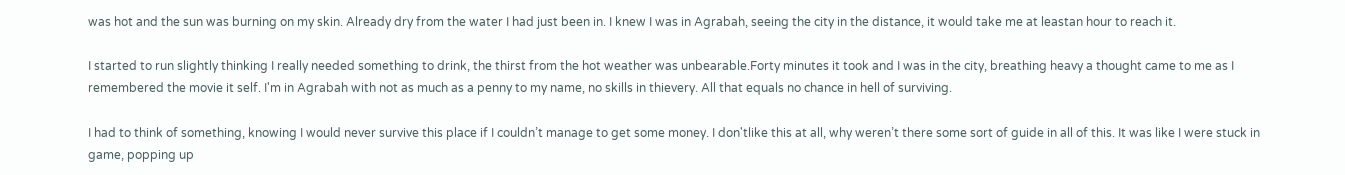was hot and the sun was burning on my skin. Already dry from the water I had just been in. I knew I was in Agrabah, seeing the city in the distance, it would take me at leastan hour to reach it.

I started to run slightly thinking I really needed something to drink, the thirst from the hot weather was unbearable.Forty minutes it took and I was in the city, breathing heavy a thought came to me as I remembered the movie it self. I'm in Agrabah with not as much as a penny to my name, no skills in thievery. All that equals no chance in hell of surviving.

I had to think of something, knowing I would never survive this place if I couldn’t manage to get some money. I don'tlike this at all, why weren’t there some sort of guide in all of this. It was like I were stuck in game, popping up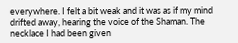everywhere. I felt a bit weak and it was as if my mind drifted away, hearing the voice of the Shaman. The necklace I had been given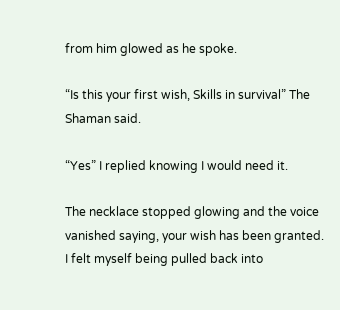from him glowed as he spoke.

“Is this your first wish, Skills in survival” The Shaman said.

“Yes” I replied knowing I would need it.

The necklace stopped glowing and the voice vanished saying, your wish has been granted. I felt myself being pulled back into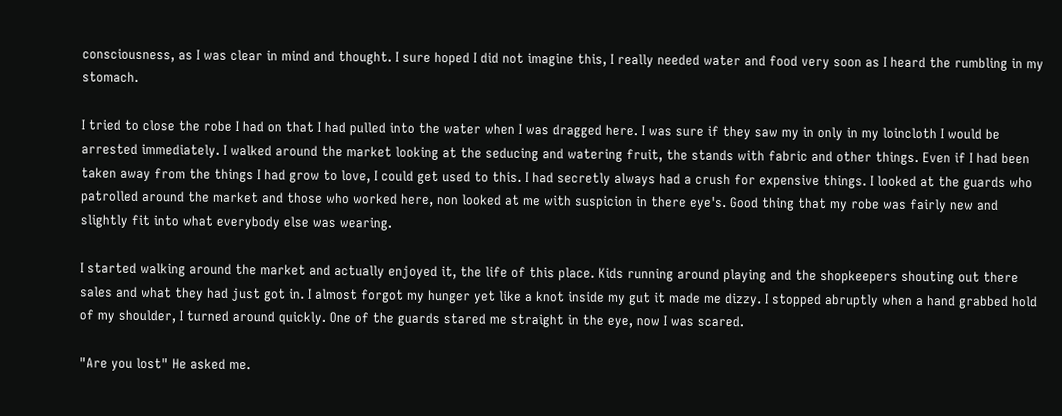consciousness, as I was clear in mind and thought. I sure hoped I did not imagine this, I really needed water and food very soon as I heard the rumbling in my stomach.

I tried to close the robe I had on that I had pulled into the water when I was dragged here. I was sure if they saw my in only in my loincloth I would be arrested immediately. I walked around the market looking at the seducing and watering fruit, the stands with fabric and other things. Even if I had been taken away from the things I had grow to love, I could get used to this. I had secretly always had a crush for expensive things. I looked at the guards who patrolled around the market and those who worked here, non looked at me with suspicion in there eye's. Good thing that my robe was fairly new and slightly fit into what everybody else was wearing.

I started walking around the market and actually enjoyed it, the life of this place. Kids running around playing and the shopkeepers shouting out there sales and what they had just got in. I almost forgot my hunger yet like a knot inside my gut it made me dizzy. I stopped abruptly when a hand grabbed hold of my shoulder, I turned around quickly. One of the guards stared me straight in the eye, now I was scared.

"Are you lost" He asked me.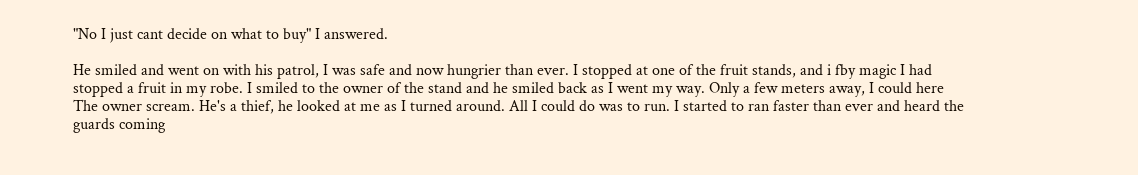"No I just cant decide on what to buy" I answered.

He smiled and went on with his patrol, I was safe and now hungrier than ever. I stopped at one of the fruit stands, and i fby magic I had stopped a fruit in my robe. I smiled to the owner of the stand and he smiled back as I went my way. Only a few meters away, I could here The owner scream. He's a thief, he looked at me as I turned around. All I could do was to run. I started to ran faster than ever and heard the guards coming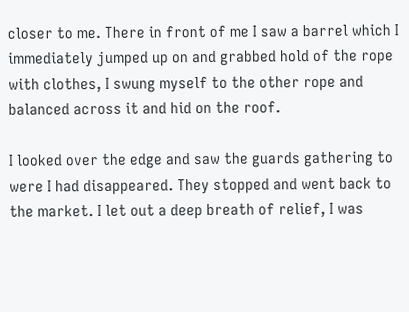closer to me. There in front of me I saw a barrel which I immediately jumped up on and grabbed hold of the rope with clothes, I swung myself to the other rope and balanced across it and hid on the roof.

I looked over the edge and saw the guards gathering to were I had disappeared. They stopped and went back to the market. I let out a deep breath of relief, I was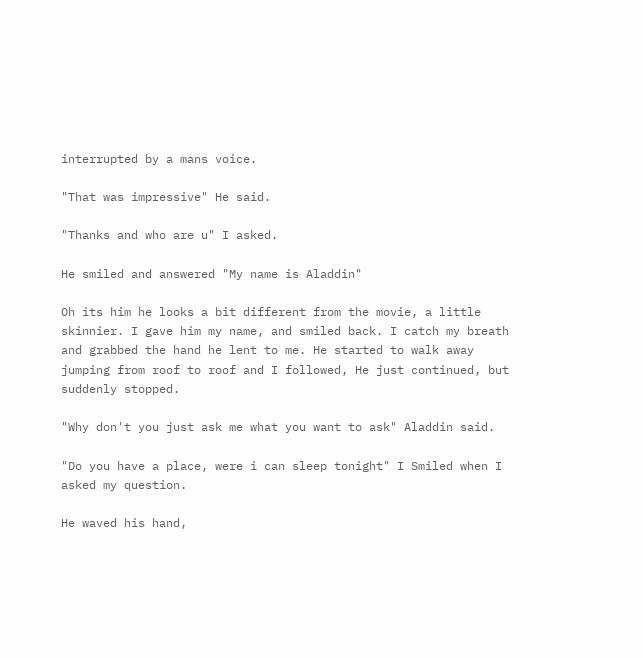interrupted by a mans voice.

"That was impressive" He said.

"Thanks and who are u" I asked.

He smiled and answered "My name is Aladdin"

Oh its him he looks a bit different from the movie, a little skinnier. I gave him my name, and smiled back. I catch my breath and grabbed the hand he lent to me. He started to walk away jumping from roof to roof and I followed, He just continued, but suddenly stopped.

"Why don't you just ask me what you want to ask" Aladdin said.

"Do you have a place, were i can sleep tonight" I Smiled when I asked my question.

He waved his hand,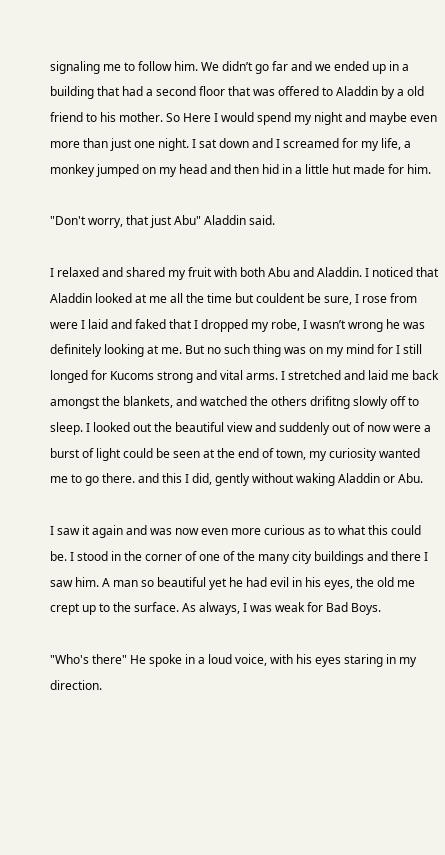signaling me to follow him. We didn’t go far and we ended up in a building that had a second floor that was offered to Aladdin by a old friend to his mother. So Here I would spend my night and maybe even more than just one night. I sat down and I screamed for my life, a monkey jumped on my head and then hid in a little hut made for him.

"Don't worry, that just Abu" Aladdin said.

I relaxed and shared my fruit with both Abu and Aladdin. I noticed that Aladdin looked at me all the time but couldent be sure, I rose from were I laid and faked that I dropped my robe, I wasn’t wrong he was definitely looking at me. But no such thing was on my mind for I still longed for Kucoms strong and vital arms. I stretched and laid me back amongst the blankets, and watched the others drifitng slowly off to sleep. I looked out the beautiful view and suddenly out of now were a burst of light could be seen at the end of town, my curiosity wanted me to go there. and this I did, gently without waking Aladdin or Abu.

I saw it again and was now even more curious as to what this could be. I stood in the corner of one of the many city buildings and there I saw him. A man so beautiful yet he had evil in his eyes, the old me crept up to the surface. As always, I was weak for Bad Boys.

"Who's there" He spoke in a loud voice, with his eyes staring in my direction.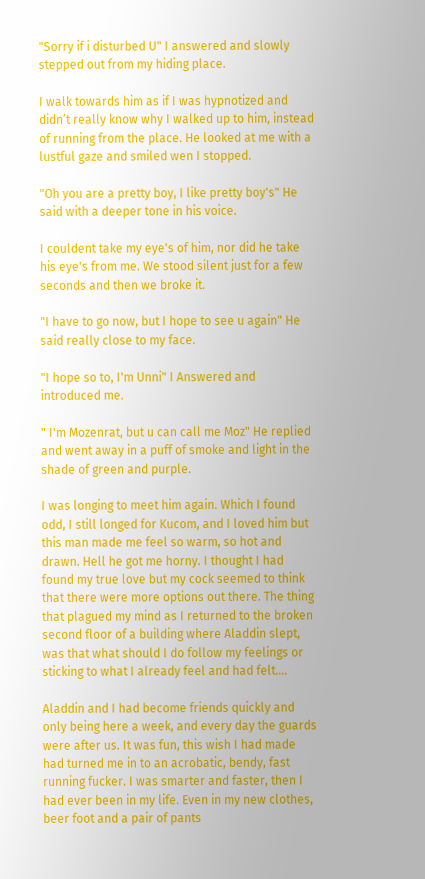"Sorry if i disturbed U" I answered and slowly stepped out from my hiding place.

I walk towards him as if I was hypnotized and didn’t really know why I walked up to him, instead of running from the place. He looked at me with a lustful gaze and smiled wen I stopped.

"Oh you are a pretty boy, I like pretty boy's" He said with a deeper tone in his voice.

I couldent take my eye's of him, nor did he take his eye's from me. We stood silent just for a few seconds and then we broke it.

"I have to go now, but I hope to see u again" He said really close to my face.

"I hope so to, I'm Unni" I Answered and introduced me.

" I'm Mozenrat, but u can call me Moz" He replied and went away in a puff of smoke and light in the shade of green and purple.

I was longing to meet him again. Which I found odd, I still longed for Kucom, and I loved him but this man made me feel so warm, so hot and drawn. Hell he got me horny. I thought I had found my true love but my cock seemed to think that there were more options out there. The thing that plagued my mind as I returned to the broken second floor of a building where Aladdin slept, was that what should I do follow my feelings or sticking to what I already feel and had felt....

Aladdin and I had become friends quickly and only being here a week, and every day the guards were after us. It was fun, this wish I had made had turned me in to an acrobatic, bendy, fast running fucker. I was smarter and faster, then I had ever been in my life. Even in my new clothes, beer foot and a pair of pants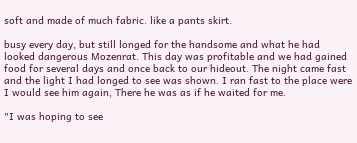soft and made of much fabric. like a pants skirt.

busy every day, but still longed for the handsome and what he had looked dangerous Mozenrat. This day was profitable and we had gained food for several days and once back to our hideout. The night came fast and the light I had longed to see was shown. I ran fast to the place were I would see him again, There he was as if he waited for me.

"I was hoping to see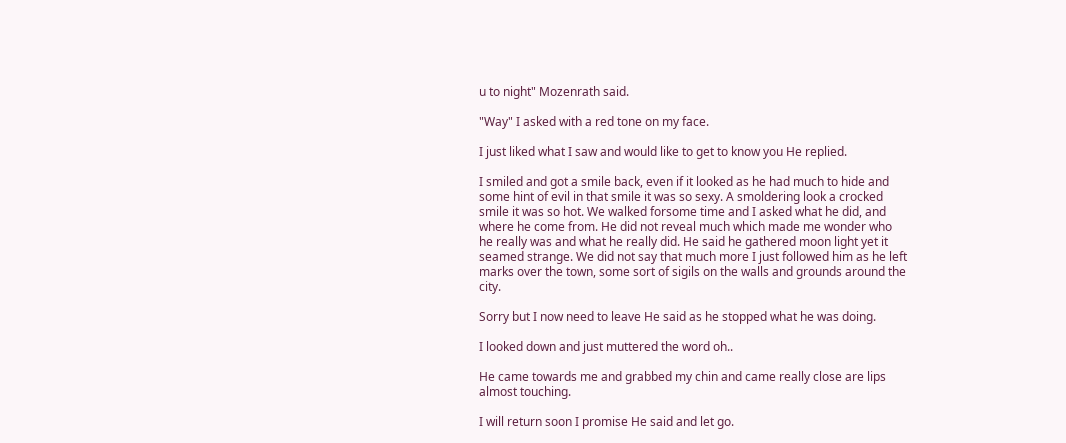u to night" Mozenrath said.

"Way" I asked with a red tone on my face.

I just liked what I saw and would like to get to know you He replied.

I smiled and got a smile back, even if it looked as he had much to hide and some hint of evil in that smile it was so sexy. A smoldering look a crocked smile it was so hot. We walked forsome time and I asked what he did, and where he come from. He did not reveal much which made me wonder who he really was and what he really did. He said he gathered moon light yet it seamed strange. We did not say that much more I just followed him as he left marks over the town, some sort of sigils on the walls and grounds around the city.

Sorry but I now need to leave He said as he stopped what he was doing.

I looked down and just muttered the word oh..

He came towards me and grabbed my chin and came really close are lips almost touching.

I will return soon I promise He said and let go.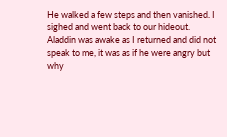He walked a few steps and then vanished. I sighed and went back to our hideout. Aladdin was awake as I returned and did not speak to me, it was as if he were angry but why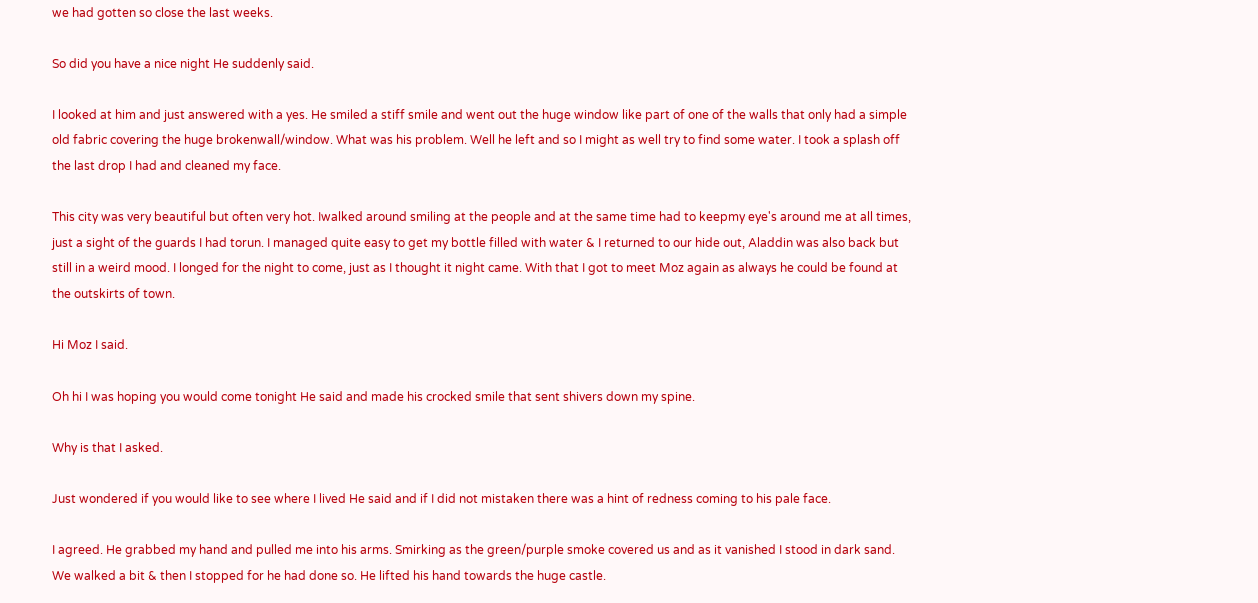we had gotten so close the last weeks.

So did you have a nice night He suddenly said.

I looked at him and just answered with a yes. He smiled a stiff smile and went out the huge window like part of one of the walls that only had a simple old fabric covering the huge brokenwall/window. What was his problem. Well he left and so I might as well try to find some water. I took a splash off the last drop I had and cleaned my face.

This city was very beautiful but often very hot. Iwalked around smiling at the people and at the same time had to keepmy eye's around me at all times, just a sight of the guards I had torun. I managed quite easy to get my bottle filled with water & I returned to our hide out, Aladdin was also back but still in a weird mood. I longed for the night to come, just as I thought it night came. With that I got to meet Moz again as always he could be found at the outskirts of town.

Hi Moz I said.

Oh hi I was hoping you would come tonight He said and made his crocked smile that sent shivers down my spine.

Why is that I asked.

Just wondered if you would like to see where I lived He said and if I did not mistaken there was a hint of redness coming to his pale face.

I agreed. He grabbed my hand and pulled me into his arms. Smirking as the green/purple smoke covered us and as it vanished I stood in dark sand. We walked a bit & then I stopped for he had done so. He lifted his hand towards the huge castle.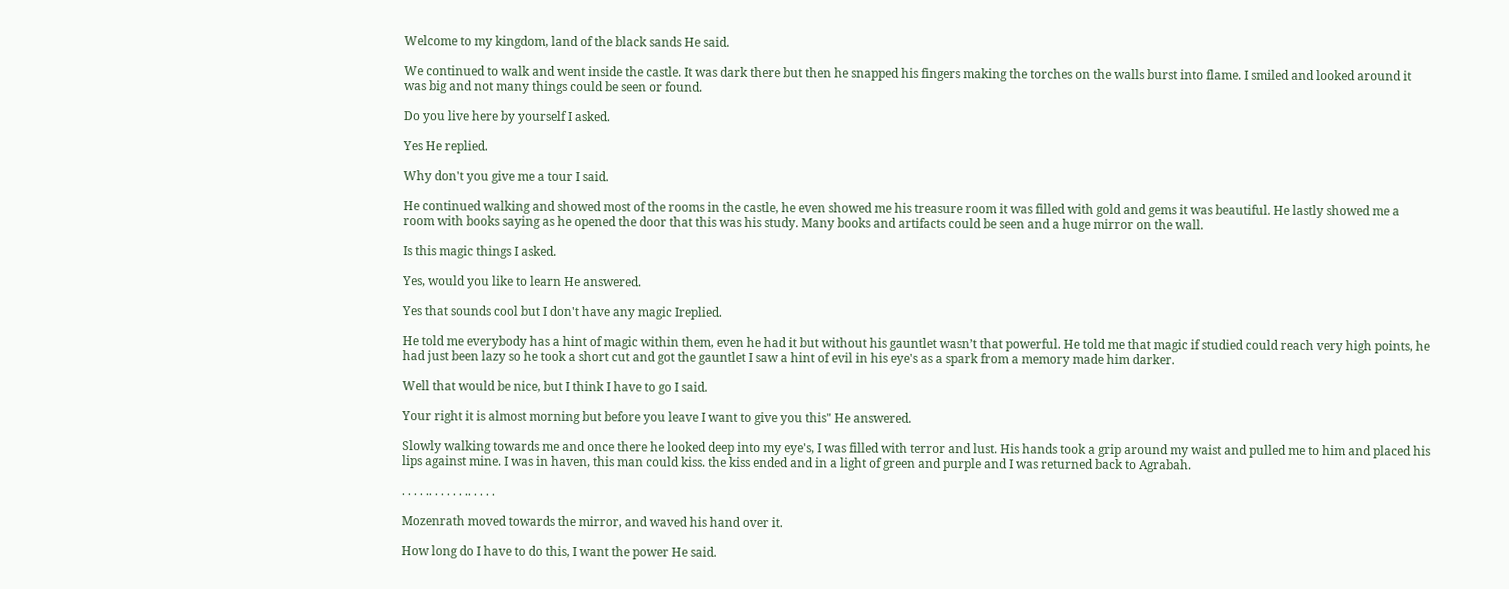Welcome to my kingdom, land of the black sands He said.

We continued to walk and went inside the castle. It was dark there but then he snapped his fingers making the torches on the walls burst into flame. I smiled and looked around it was big and not many things could be seen or found.

Do you live here by yourself I asked.

Yes He replied.

Why don't you give me a tour I said.

He continued walking and showed most of the rooms in the castle, he even showed me his treasure room it was filled with gold and gems it was beautiful. He lastly showed me a room with books saying as he opened the door that this was his study. Many books and artifacts could be seen and a huge mirror on the wall.

Is this magic things I asked.

Yes, would you like to learn He answered.

Yes that sounds cool but I don't have any magic Ireplied.

He told me everybody has a hint of magic within them, even he had it but without his gauntlet wasn’t that powerful. He told me that magic if studied could reach very high points, he had just been lazy so he took a short cut and got the gauntlet I saw a hint of evil in his eye's as a spark from a memory made him darker.

Well that would be nice, but I think I have to go I said.

Your right it is almost morning but before you leave I want to give you this" He answered.

Slowly walking towards me and once there he looked deep into my eye's, I was filled with terror and lust. His hands took a grip around my waist and pulled me to him and placed his lips against mine. I was in haven, this man could kiss. the kiss ended and in a light of green and purple and I was returned back to Agrabah.

. . . . .. . . . . . .. . . . .

Mozenrath moved towards the mirror, and waved his hand over it.

How long do I have to do this, I want the power He said.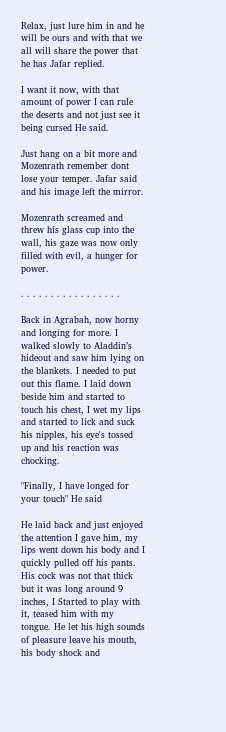Relax, just lure him in and he will be ours and with that we all will share the power that he has Jafar replied.

I want it now, with that amount of power I can rule the deserts and not just see it being cursed He said.

Just hang on a bit more and Mozenrath remember dont lose your temper. Jafar said and his image left the mirror.

Mozenrath screamed and threw his glass cup into the wall, his gaze was now only filled with evil, a hunger for power.

. . . . . . . . . . . . . . . . .

Back in Agrabah, now horny and longing for more. I walked slowly to Aladdin’s hideout and saw him lying on the blankets. I needed to put out this flame. I laid down beside him and started to touch his chest, I wet my lips and started to lick and suck his nipples, his eye's tossed up and his reaction was chocking.

"Finally, I have longed for your touch" He said

He laid back and just enjoyed the attention I gave him, my lips went down his body and I quickly pulled off his pants. His cock was not that thick but it was long around 9 inches, I Started to play with it, teased him with my tongue. He let his high sounds of pleasure leave his mouth, his body shock and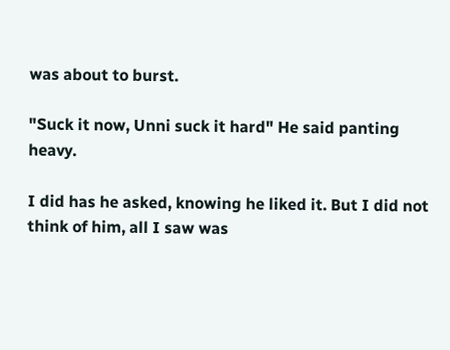was about to burst.

"Suck it now, Unni suck it hard" He said panting heavy.

I did has he asked, knowing he liked it. But I did not think of him, all I saw was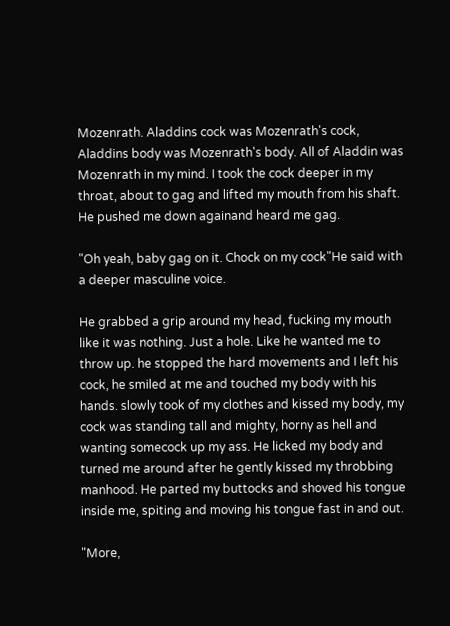Mozenrath. Aladdins cock was Mozenrath's cock, Aladdins body was Mozenrath's body. All of Aladdin was Mozenrath in my mind. I took the cock deeper in my throat, about to gag and lifted my mouth from his shaft. He pushed me down againand heard me gag.

"Oh yeah, baby gag on it. Chock on my cock"He said with a deeper masculine voice.

He grabbed a grip around my head, fucking my mouth like it was nothing. Just a hole. Like he wanted me to throw up. he stopped the hard movements and I left his cock, he smiled at me and touched my body with his hands. slowly took of my clothes and kissed my body, my cock was standing tall and mighty, horny as hell and wanting somecock up my ass. He licked my body and turned me around after he gently kissed my throbbing manhood. He parted my buttocks and shoved his tongue inside me, spiting and moving his tongue fast in and out.

"More,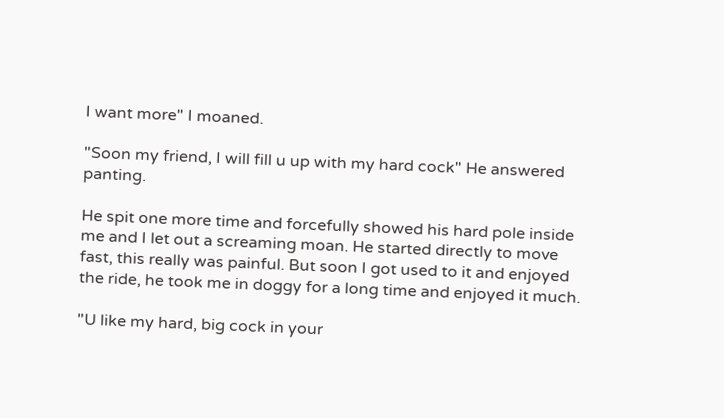I want more" I moaned.

"Soon my friend, I will fill u up with my hard cock" He answered panting.

He spit one more time and forcefully showed his hard pole inside me and I let out a screaming moan. He started directly to move fast, this really was painful. But soon I got used to it and enjoyed the ride, he took me in doggy for a long time and enjoyed it much.

"U like my hard, big cock in your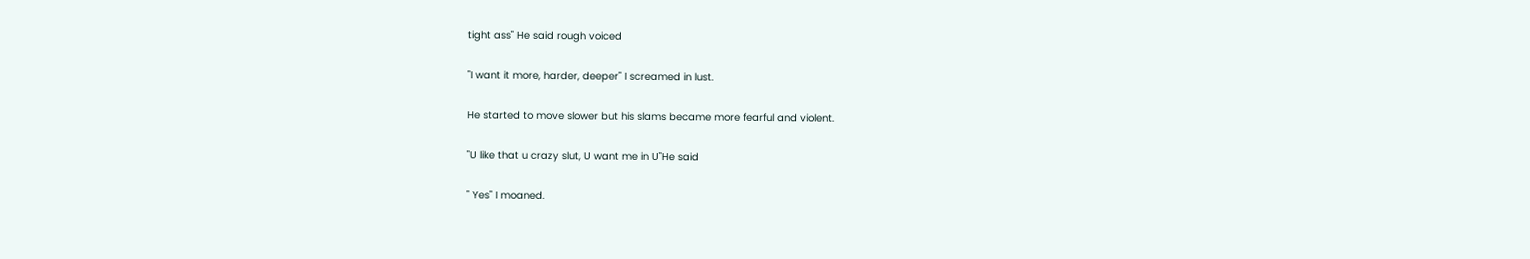tight ass" He said rough voiced

"I want it more, harder, deeper" I screamed in lust.

He started to move slower but his slams became more fearful and violent.

"U like that u crazy slut, U want me in U"He said

" Yes" I moaned.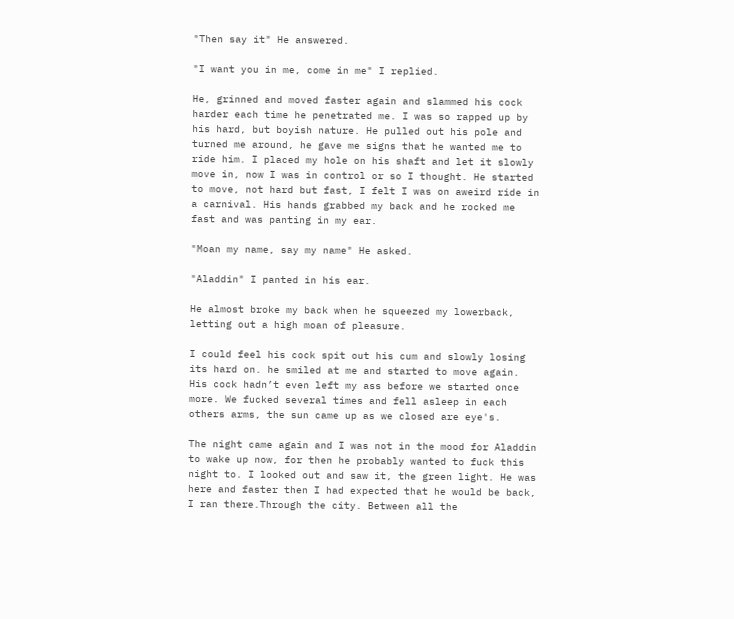"Then say it" He answered.

"I want you in me, come in me" I replied.

He, grinned and moved faster again and slammed his cock harder each time he penetrated me. I was so rapped up by his hard, but boyish nature. He pulled out his pole and turned me around, he gave me signs that he wanted me to ride him. I placed my hole on his shaft and let it slowly move in, now I was in control or so I thought. He started to move, not hard but fast, I felt I was on aweird ride in a carnival. His hands grabbed my back and he rocked me fast and was panting in my ear.

"Moan my name, say my name" He asked.

"Aladdin" I panted in his ear.

He almost broke my back when he squeezed my lowerback, letting out a high moan of pleasure.

I could feel his cock spit out his cum and slowly losing its hard on. he smiled at me and started to move again. His cock hadn’t even left my ass before we started once more. We fucked several times and fell asleep in each others arms, the sun came up as we closed are eye's.

The night came again and I was not in the mood for Aladdin to wake up now, for then he probably wanted to fuck this night to. I looked out and saw it, the green light. He was here and faster then I had expected that he would be back, I ran there.Through the city. Between all the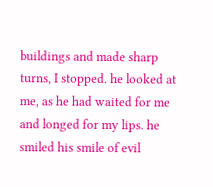buildings and made sharp turns, I stopped. he looked at me, as he had waited for me and longed for my lips. he smiled his smile of evil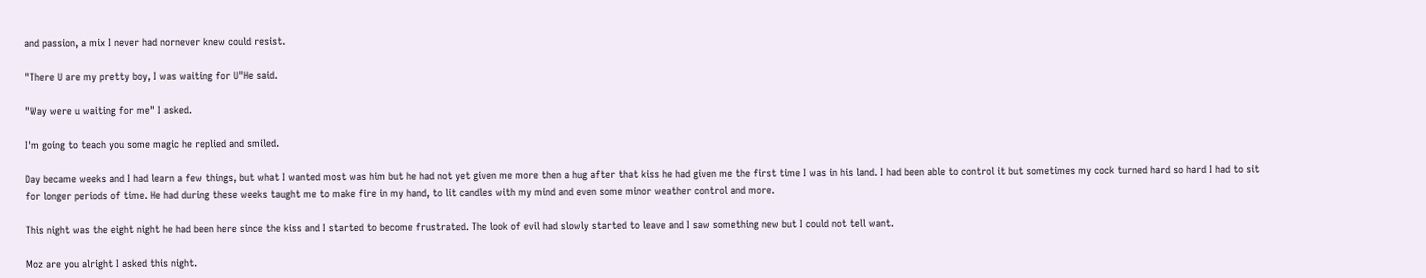and passion, a mix I never had nornever knew could resist.

"There U are my pretty boy, I was waiting for U"He said.

"Way were u waiting for me" I asked.

I'm going to teach you some magic he replied and smiled.

Day became weeks and I had learn a few things, but what I wanted most was him but he had not yet given me more then a hug after that kiss he had given me the first time I was in his land. I had been able to control it but sometimes my cock turned hard so hard I had to sit for longer periods of time. He had during these weeks taught me to make fire in my hand, to lit candles with my mind and even some minor weather control and more.

This night was the eight night he had been here since the kiss and I started to become frustrated. The look of evil had slowly started to leave and I saw something new but I could not tell want.

Moz are you alright I asked this night.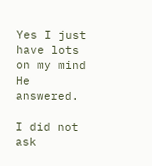Yes I just have lots on my mind He answered.

I did not ask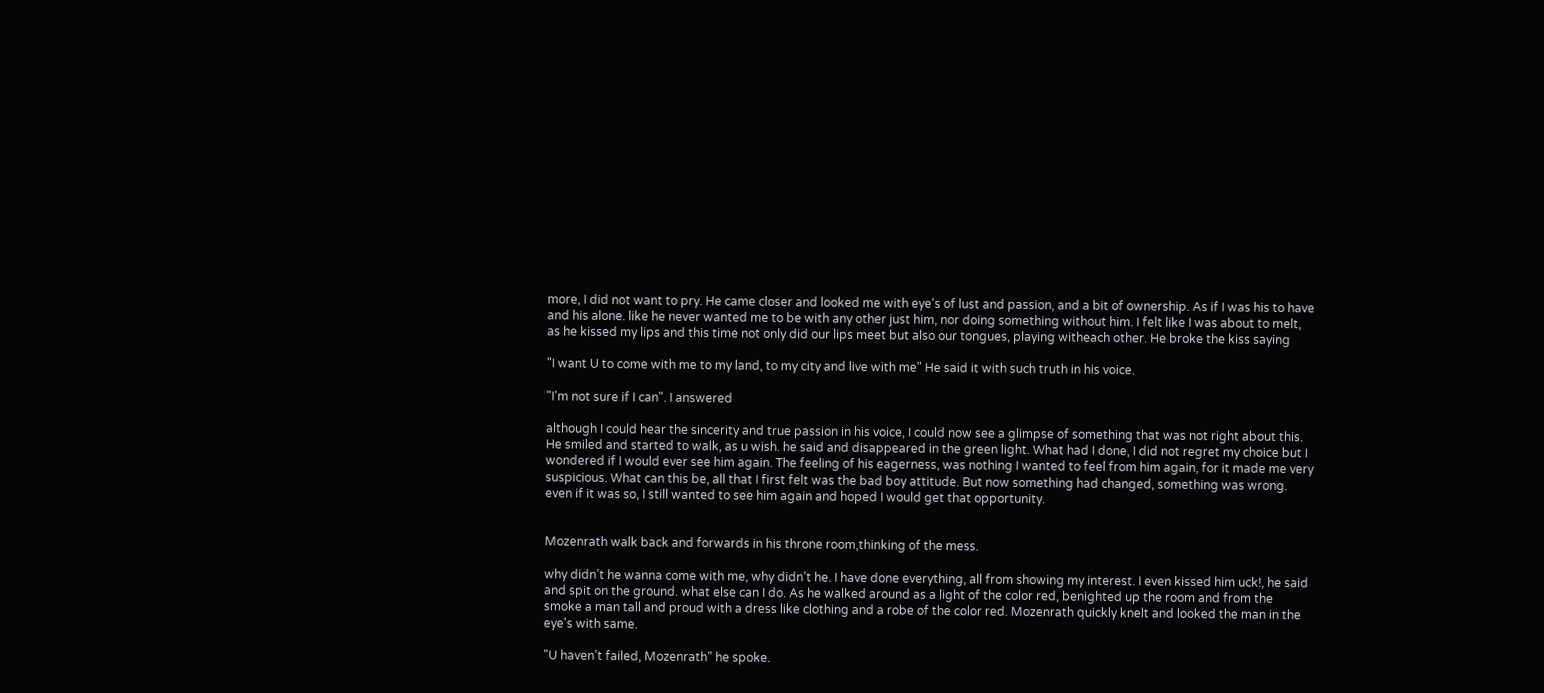more, I did not want to pry. He came closer and looked me with eye's of lust and passion, and a bit of ownership. As if I was his to have and his alone. like he never wanted me to be with any other just him, nor doing something without him. I felt like I was about to melt, as he kissed my lips and this time not only did our lips meet but also our tongues, playing witheach other. He broke the kiss saying

"I want U to come with me to my land, to my city and live with me" He said it with such truth in his voice.

"I'm not sure if I can". I answered

although I could hear the sincerity and true passion in his voice, I could now see a glimpse of something that was not right about this. He smiled and started to walk, as u wish. he said and disappeared in the green light. What had I done, I did not regret my choice but I wondered if I would ever see him again. The feeling of his eagerness, was nothing I wanted to feel from him again, for it made me very suspicious. What can this be, all that I first felt was the bad boy attitude. But now something had changed, something was wrong. even if it was so, I still wanted to see him again and hoped I would get that opportunity.


Mozenrath walk back and forwards in his throne room,thinking of the mess.

why didn’t he wanna come with me, why didn’t he. I have done everything, all from showing my interest. I even kissed him uck!, he said and spit on the ground. what else can I do. As he walked around as a light of the color red, benighted up the room and from the smoke a man tall and proud with a dress like clothing and a robe of the color red. Mozenrath quickly knelt and looked the man in the eye's with same.

"U haven’t failed, Mozenrath" he spoke.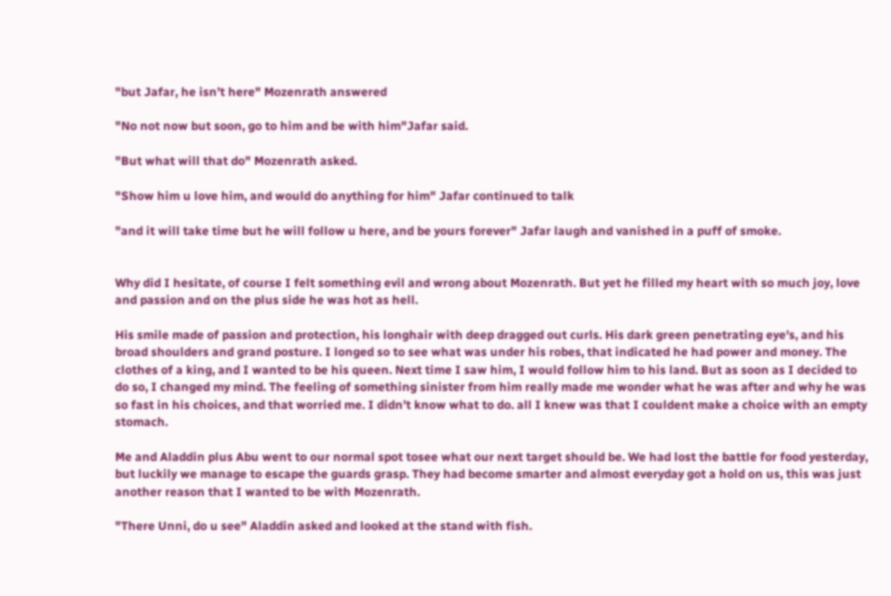"but Jafar, he isn’t here" Mozenrath answered

"No not now but soon, go to him and be with him"Jafar said.

"But what will that do" Mozenrath asked.

"Show him u love him, and would do anything for him" Jafar continued to talk

"and it will take time but he will follow u here, and be yours forever" Jafar laugh and vanished in a puff of smoke.


Why did I hesitate, of course I felt something evil and wrong about Mozenrath. But yet he filled my heart with so much joy, love and passion and on the plus side he was hot as hell.

His smile made of passion and protection, his longhair with deep dragged out curls. His dark green penetrating eye's, and his broad shoulders and grand posture. I longed so to see what was under his robes, that indicated he had power and money. The clothes of a king, and I wanted to be his queen. Next time I saw him, I would follow him to his land. But as soon as I decided to do so, I changed my mind. The feeling of something sinister from him really made me wonder what he was after and why he was so fast in his choices, and that worried me. I didn’t know what to do. all I knew was that I couldent make a choice with an empty stomach.

Me and Aladdin plus Abu went to our normal spot tosee what our next target should be. We had lost the battle for food yesterday, but luckily we manage to escape the guards grasp. They had become smarter and almost everyday got a hold on us, this was just another reason that I wanted to be with Mozenrath.

"There Unni, do u see" Aladdin asked and looked at the stand with fish.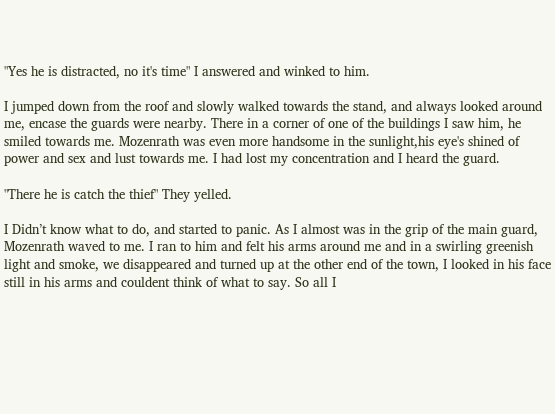"Yes he is distracted, no it's time" I answered and winked to him.

I jumped down from the roof and slowly walked towards the stand, and always looked around me, encase the guards were nearby. There in a corner of one of the buildings I saw him, he smiled towards me. Mozenrath was even more handsome in the sunlight,his eye's shined of power and sex and lust towards me. I had lost my concentration and I heard the guard.

"There he is catch the thief" They yelled.

I Didn’t know what to do, and started to panic. As I almost was in the grip of the main guard, Mozenrath waved to me. I ran to him and felt his arms around me and in a swirling greenish light and smoke, we disappeared and turned up at the other end of the town, I looked in his face still in his arms and couldent think of what to say. So all I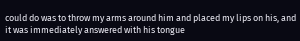could do was to throw my arms around him and placed my lips on his, and it was immediately answered with his tongue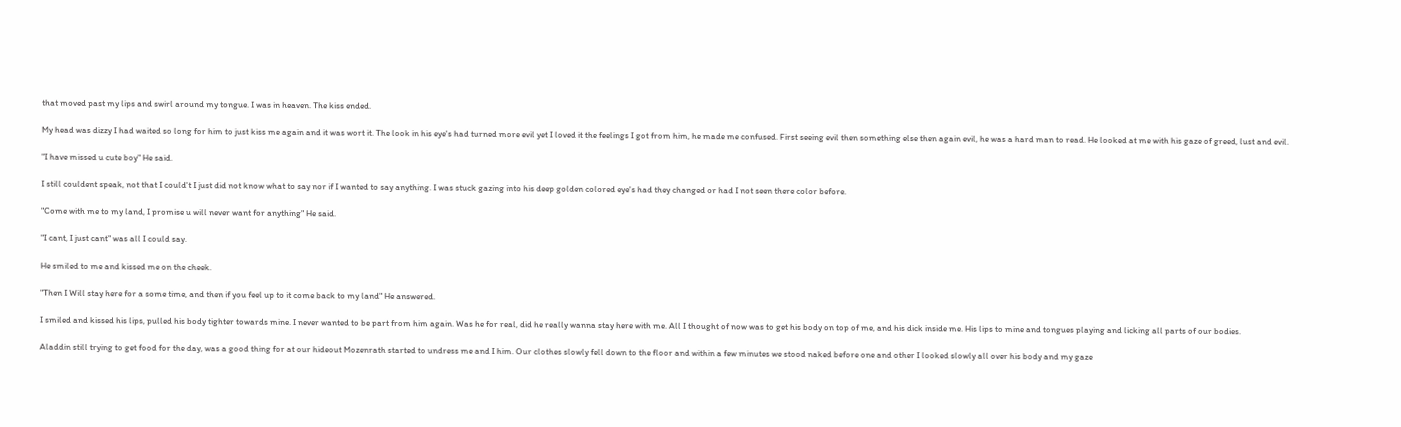that moved past my lips and swirl around my tongue. I was in heaven. The kiss ended.

My head was dizzy I had waited so long for him to just kiss me again and it was wort it. The look in his eye's had turned more evil yet I loved it the feelings I got from him, he made me confused. First seeing evil then something else then again evil, he was a hard man to read. He looked at me with his gaze of greed, lust and evil.

"I have missed u cute boy" He said.

I still couldent speak, not that I could't I just did not know what to say nor if I wanted to say anything. I was stuck gazing into his deep golden colored eye's had they changed or had I not seen there color before.

"Come with me to my land, I promise u will never want for anything" He said.

"I cant, I just cant" was all I could say.

He smiled to me and kissed me on the cheek.

"Then I Will stay here for a some time, and then if you feel up to it come back to my land" He answered.

I smiled and kissed his lips, pulled his body tighter towards mine. I never wanted to be part from him again. Was he for real, did he really wanna stay here with me. All I thought of now was to get his body on top of me, and his dick inside me. His lips to mine and tongues playing and licking all parts of our bodies.

Aladdin still trying to get food for the day, was a good thing for at our hideout Mozenrath started to undress me and I him. Our clothes slowly fell down to the floor and within a few minutes we stood naked before one and other I looked slowly all over his body and my gaze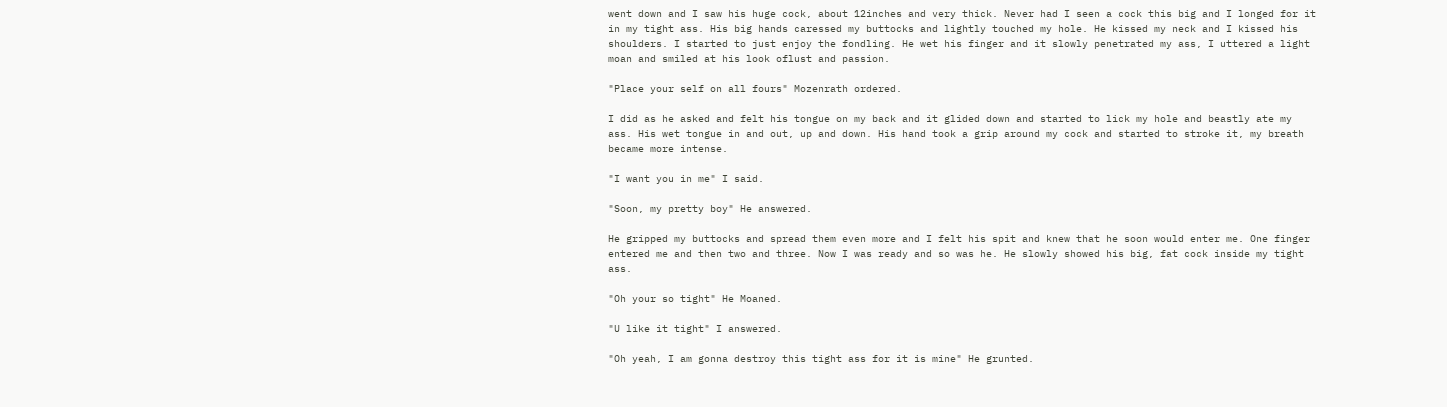went down and I saw his huge cock, about 12inches and very thick. Never had I seen a cock this big and I longed for it in my tight ass. His big hands caressed my buttocks and lightly touched my hole. He kissed my neck and I kissed his shoulders. I started to just enjoy the fondling. He wet his finger and it slowly penetrated my ass, I uttered a light moan and smiled at his look oflust and passion.

"Place your self on all fours" Mozenrath ordered.

I did as he asked and felt his tongue on my back and it glided down and started to lick my hole and beastly ate my ass. His wet tongue in and out, up and down. His hand took a grip around my cock and started to stroke it, my breath became more intense.

"I want you in me" I said.

"Soon, my pretty boy" He answered.

He gripped my buttocks and spread them even more and I felt his spit and knew that he soon would enter me. One finger entered me and then two and three. Now I was ready and so was he. He slowly showed his big, fat cock inside my tight ass.

"Oh your so tight" He Moaned.

"U like it tight" I answered.

"Oh yeah, I am gonna destroy this tight ass for it is mine" He grunted.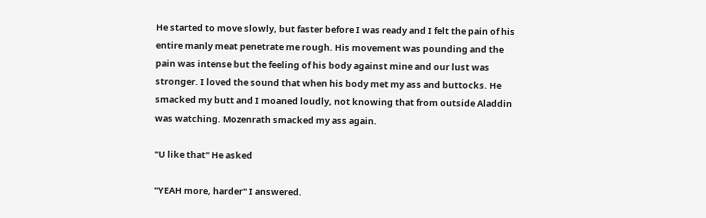He started to move slowly, but faster before I was ready and I felt the pain of his entire manly meat penetrate me rough. His movement was pounding and the pain was intense but the feeling of his body against mine and our lust was stronger. I loved the sound that when his body met my ass and buttocks. He smacked my butt and I moaned loudly, not knowing that from outside Aladdin was watching. Mozenrath smacked my ass again.

"U like that" He asked

"YEAH more, harder" I answered.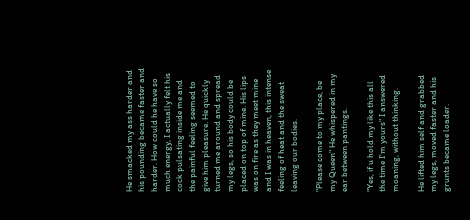He smacked my ass harder and his pounding became faster and harder. How could he have so much energy, I actually felt his cock pulsating inside me and the painful feeling seemed to give him pleasure. He quickly turned me around and spread my legs, so his body could be placed on top of mine. His lips was on fire as they meet mine and I was in heaven, this intense feeling of heat and the sweat leaving our bodies.

"Please come to my place, be my Queen" He whispered in my ear between pantings.

"Yes, if u hold my like this all the time I'm yours" I answered moaning, without thinking.

He lifted him self and grabbed my legs, moved faster and his grunts became loader.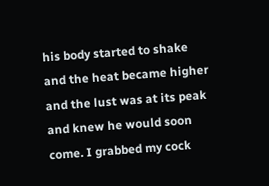his body started to shake and the heat became higher and the lust was at its peak and knew he would soon come. I grabbed my cock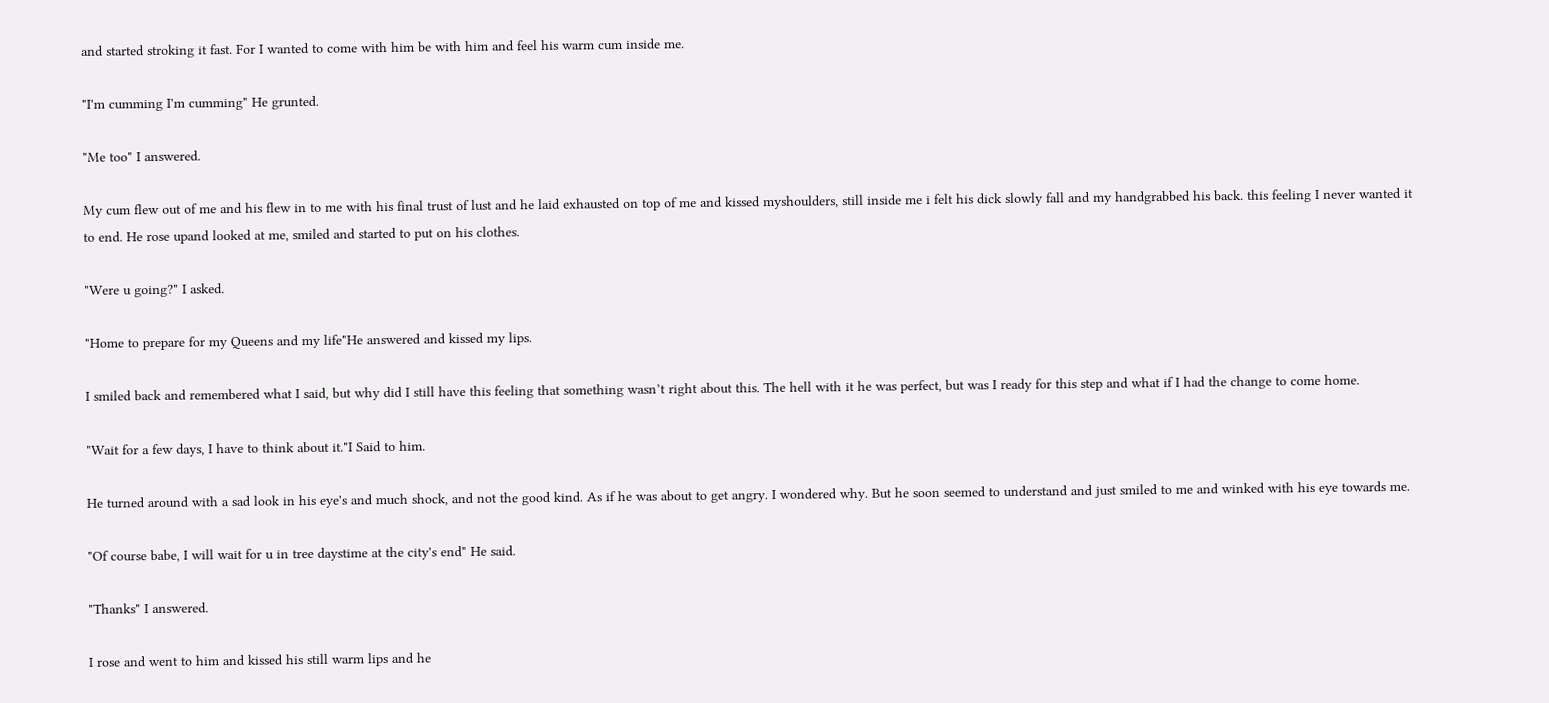and started stroking it fast. For I wanted to come with him be with him and feel his warm cum inside me.

"I'm cumming I'm cumming" He grunted.

"Me too" I answered.

My cum flew out of me and his flew in to me with his final trust of lust and he laid exhausted on top of me and kissed myshoulders, still inside me i felt his dick slowly fall and my handgrabbed his back. this feeling I never wanted it to end. He rose upand looked at me, smiled and started to put on his clothes.

"Were u going?" I asked.

"Home to prepare for my Queens and my life"He answered and kissed my lips.

I smiled back and remembered what I said, but why did I still have this feeling that something wasn’t right about this. The hell with it he was perfect, but was I ready for this step and what if I had the change to come home.

"Wait for a few days, I have to think about it."I Said to him.

He turned around with a sad look in his eye's and much shock, and not the good kind. As if he was about to get angry. I wondered why. But he soon seemed to understand and just smiled to me and winked with his eye towards me.

"Of course babe, I will wait for u in tree daystime at the city's end" He said.

"Thanks" I answered.

I rose and went to him and kissed his still warm lips and he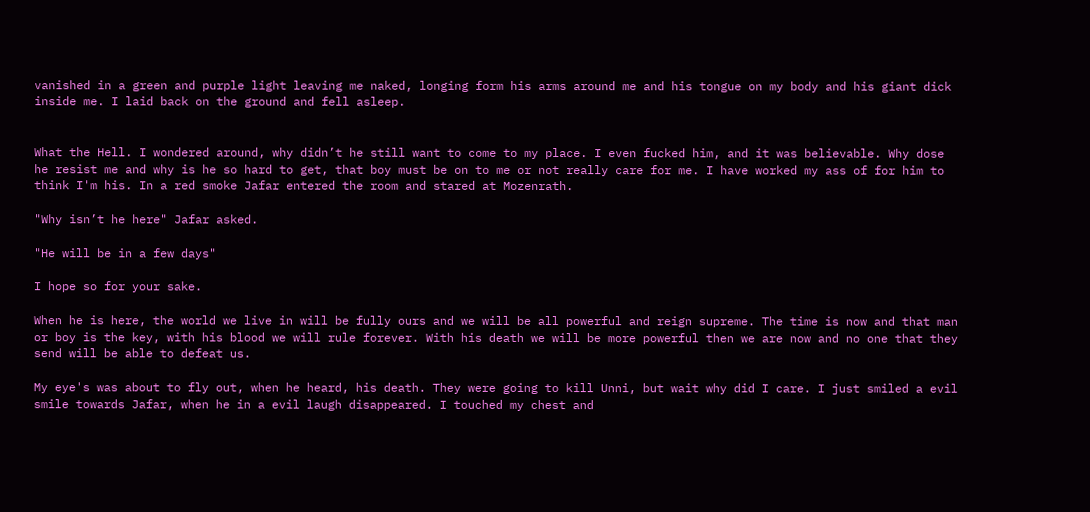vanished in a green and purple light leaving me naked, longing form his arms around me and his tongue on my body and his giant dick inside me. I laid back on the ground and fell asleep.


What the Hell. I wondered around, why didn’t he still want to come to my place. I even fucked him, and it was believable. Why dose he resist me and why is he so hard to get, that boy must be on to me or not really care for me. I have worked my ass of for him to think I'm his. In a red smoke Jafar entered the room and stared at Mozenrath.

"Why isn’t he here" Jafar asked.

"He will be in a few days"

I hope so for your sake.

When he is here, the world we live in will be fully ours and we will be all powerful and reign supreme. The time is now and that man or boy is the key, with his blood we will rule forever. With his death we will be more powerful then we are now and no one that they send will be able to defeat us.

My eye's was about to fly out, when he heard, his death. They were going to kill Unni, but wait why did I care. I just smiled a evil smile towards Jafar, when he in a evil laugh disappeared. I touched my chest and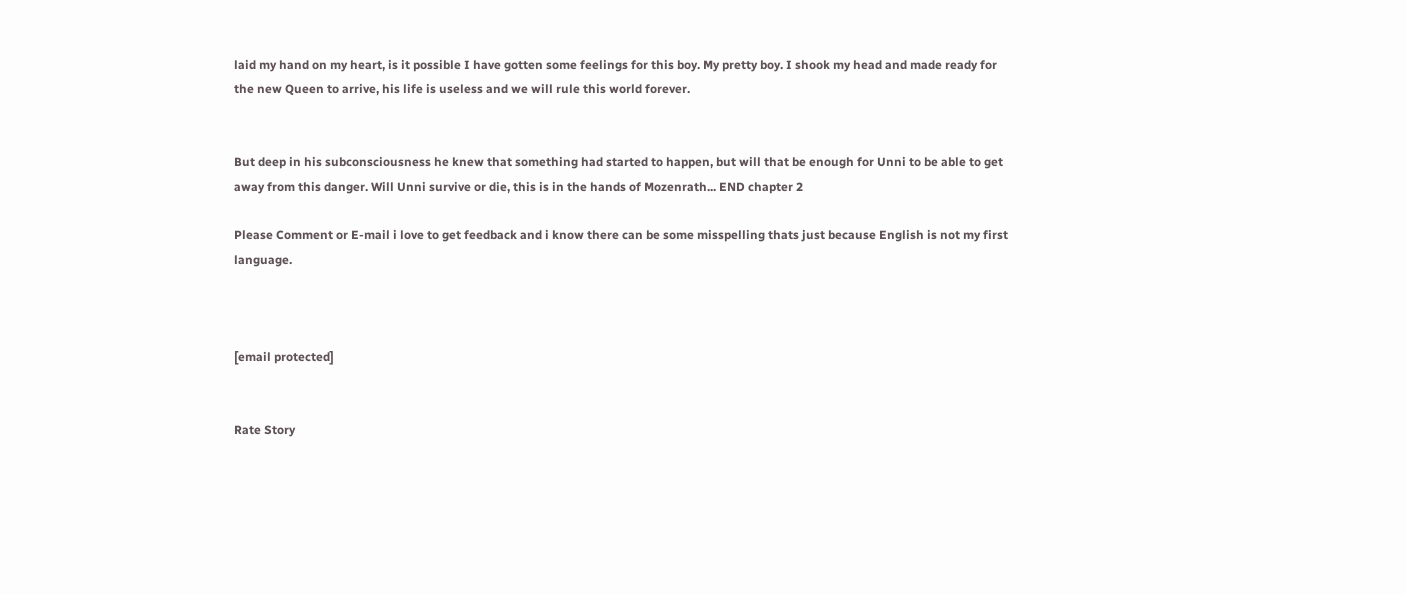laid my hand on my heart, is it possible I have gotten some feelings for this boy. My pretty boy. I shook my head and made ready for the new Queen to arrive, his life is useless and we will rule this world forever.


But deep in his subconsciousness he knew that something had started to happen, but will that be enough for Unni to be able to get away from this danger. Will Unni survive or die, this is in the hands of Mozenrath... END chapter 2

Please Comment or E-mail i love to get feedback and i know there can be some misspelling thats just because English is not my first language.



[email protected]


Rate Story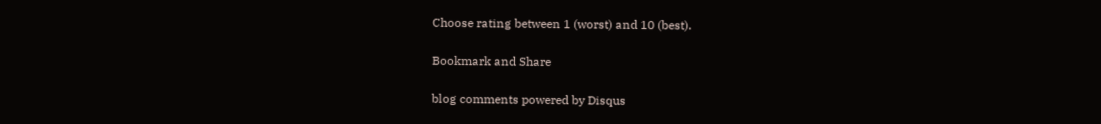Choose rating between 1 (worst) and 10 (best).

Bookmark and Share

blog comments powered by Disqus